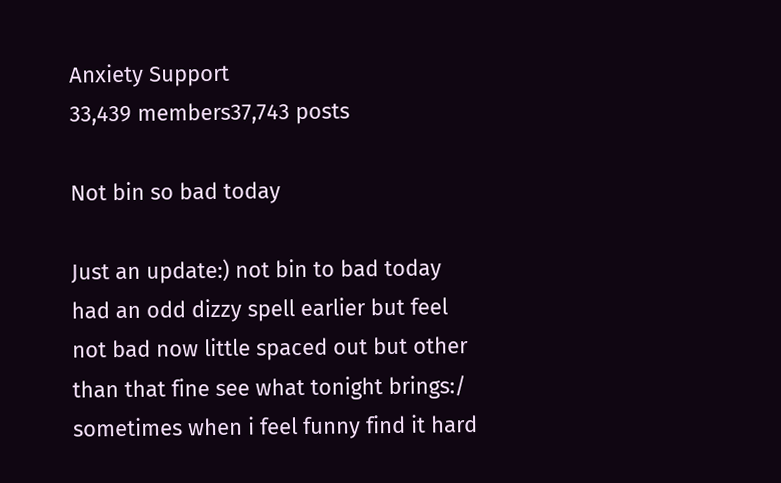Anxiety Support
33,439 members37,743 posts

Not bin so bad today

Just an update:) not bin to bad today had an odd dizzy spell earlier but feel not bad now little spaced out but other than that fine see what tonight brings:/ sometimes when i feel funny find it hard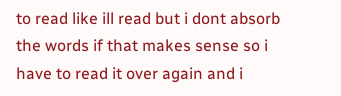to read like ill read but i dont absorb the words if that makes sense so i have to read it over again and i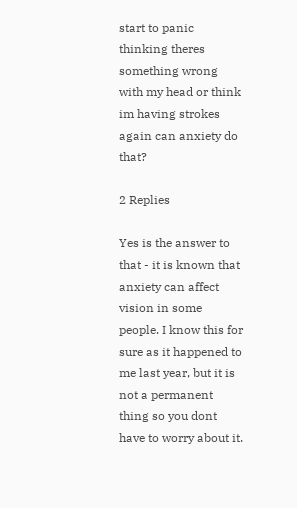start to panic thinking theres something wrong with my head or think im having strokes again can anxiety do that?

2 Replies

Yes is the answer to that - it is known that anxiety can affect vision in some people. I know this for sure as it happened to me last year, but it is not a permanent thing so you dont have to worry about it.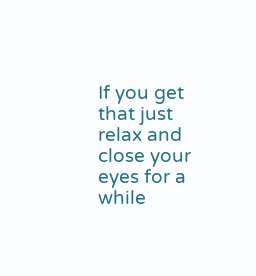If you get that just relax and close your eyes for a while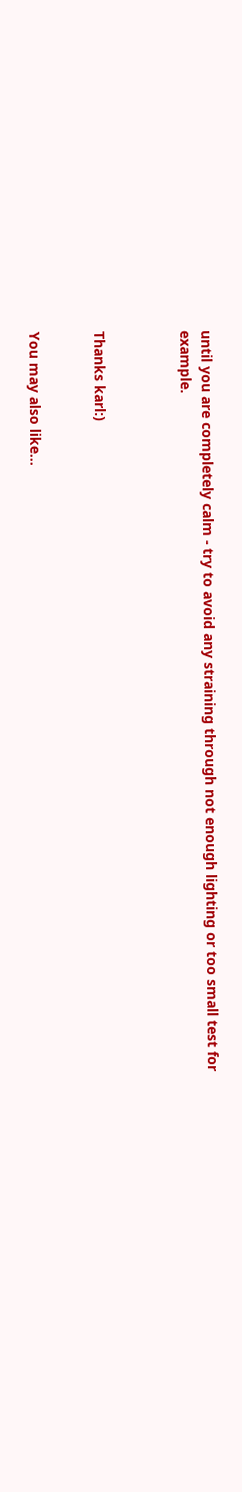until you are completely calm - try to avoid any straining through not enough lighting or too small test for example.



Thanks karl:)


You may also like...